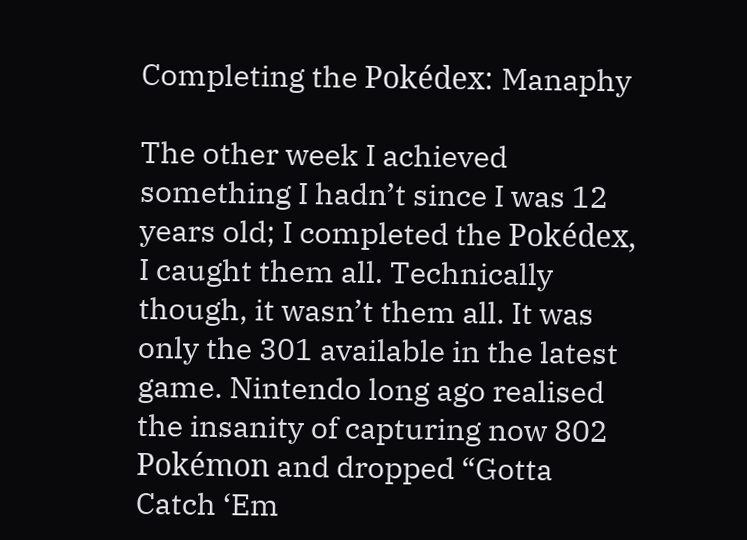Completing the Pokédex: Manaphy

The other week I achieved something I hadn’t since I was 12 years old; I completed the Pokédex, I caught them all. Technically though, it wasn’t them all. It was only the 301 available in the latest game. Nintendo long ago realised the insanity of capturing now 802 Pokémon and dropped “Gotta Catch ‘Em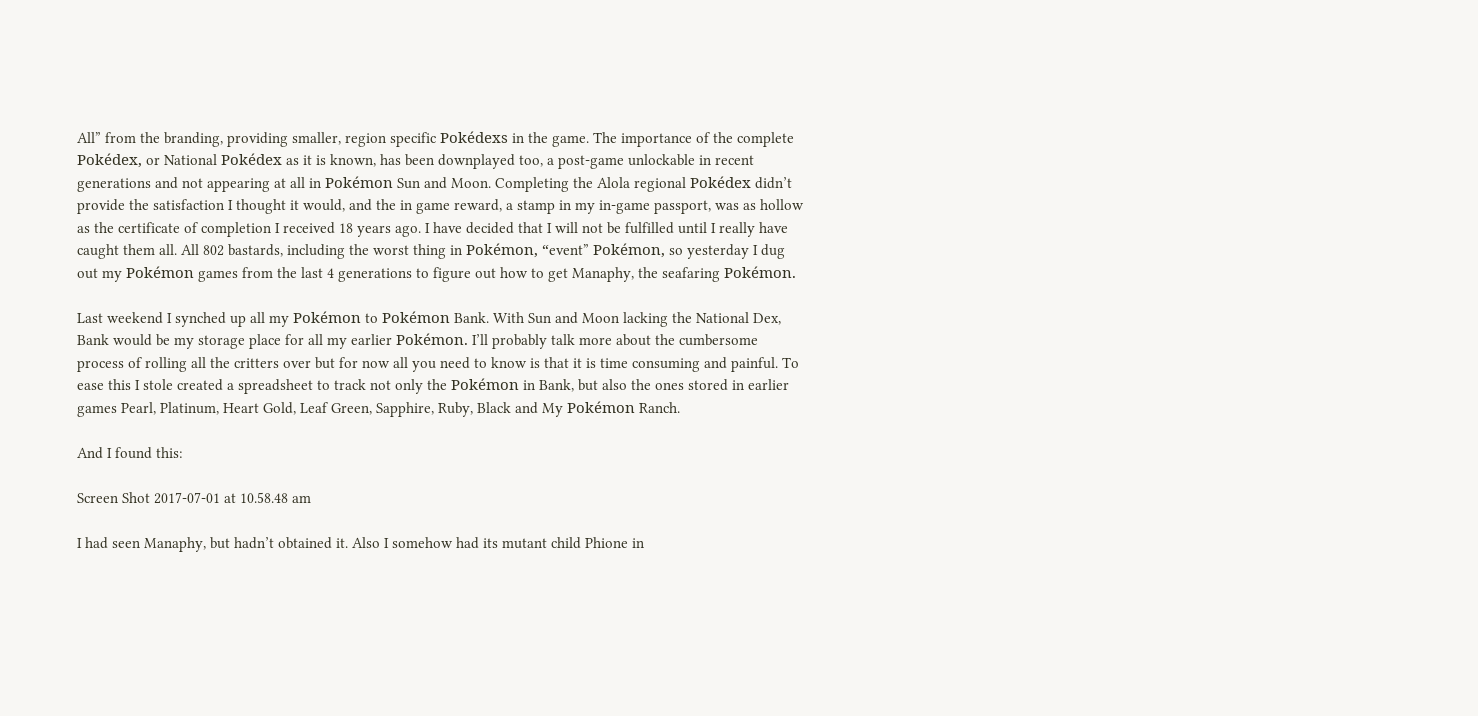All” from the branding, providing smaller, region specific Pokédexs in the game. The importance of the complete Pokédex, or National Pokédex as it is known, has been downplayed too, a post-game unlockable in recent generations and not appearing at all in Pokémon Sun and Moon. Completing the Alola regional Pokédex didn’t provide the satisfaction I thought it would, and the in game reward, a stamp in my in-game passport, was as hollow as the certificate of completion I received 18 years ago. I have decided that I will not be fulfilled until I really have caught them all. All 802 bastards, including the worst thing in Pokémon, “event” Pokémon, so yesterday I dug out my Pokémon games from the last 4 generations to figure out how to get Manaphy, the seafaring Pokémon.

Last weekend I synched up all my Pokémon to Pokémon Bank. With Sun and Moon lacking the National Dex, Bank would be my storage place for all my earlier Pokémon. I’ll probably talk more about the cumbersome process of rolling all the critters over but for now all you need to know is that it is time consuming and painful. To ease this I stole created a spreadsheet to track not only the Pokémon in Bank, but also the ones stored in earlier games Pearl, Platinum, Heart Gold, Leaf Green, Sapphire, Ruby, Black and My Pokémon Ranch.

And I found this:

Screen Shot 2017-07-01 at 10.58.48 am

I had seen Manaphy, but hadn’t obtained it. Also I somehow had its mutant child Phione in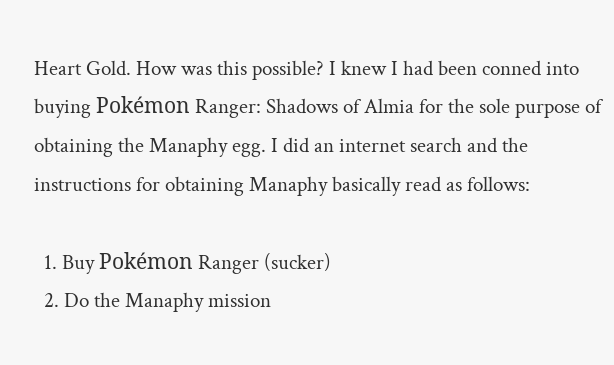Heart Gold. How was this possible? I knew I had been conned into buying Pokémon Ranger: Shadows of Almia for the sole purpose of obtaining the Manaphy egg. I did an internet search and the instructions for obtaining Manaphy basically read as follows:

  1. Buy Pokémon Ranger (sucker)
  2. Do the Manaphy mission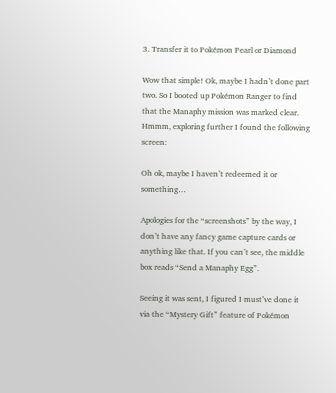3. Transfer it to Pokémon Pearl or Diamond

Wow that simple! Ok, maybe I hadn’t done part two. So I booted up Pokémon Ranger to find that the Manaphy mission was marked clear. Hmmm, exploring further I found the following screen:

Oh ok, maybe I haven’t redeemed it or something…

Apologies for the “screenshots” by the way, I don’t have any fancy game capture cards or anything like that. If you can’t see, the middle box reads “Send a Manaphy Egg”.

Seeing it was sent, I figured I must’ve done it via the “Mystery Gift” feature of Pokémon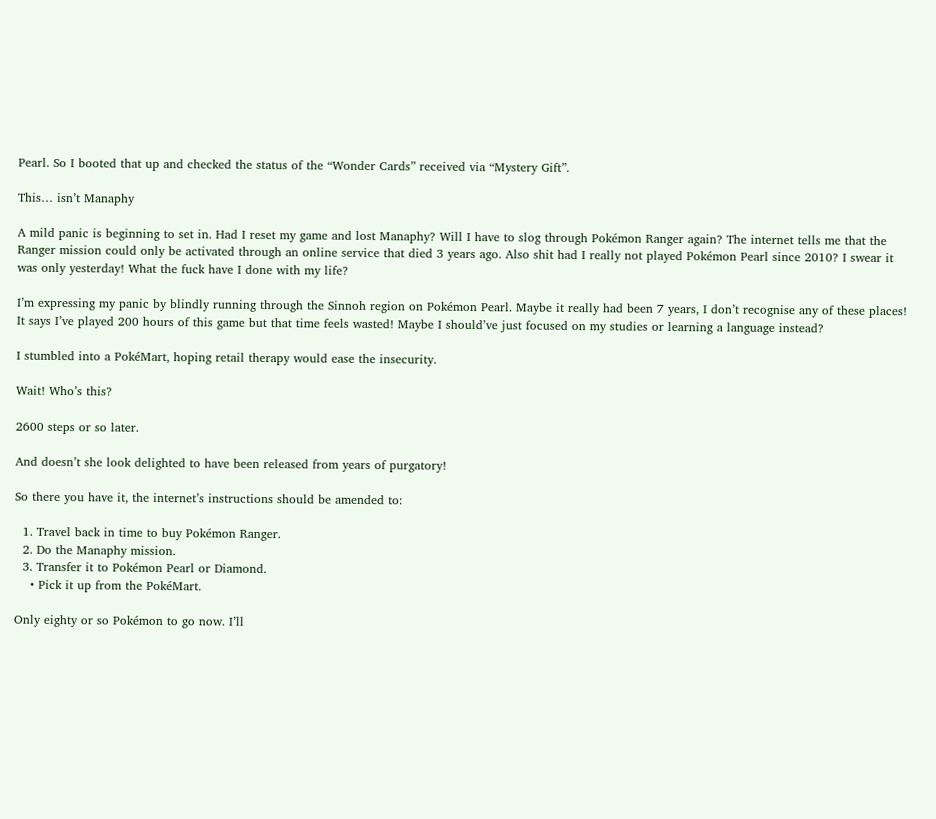Pearl. So I booted that up and checked the status of the “Wonder Cards” received via “Mystery Gift”.

This… isn’t Manaphy

A mild panic is beginning to set in. Had I reset my game and lost Manaphy? Will I have to slog through Pokémon Ranger again? The internet tells me that the Ranger mission could only be activated through an online service that died 3 years ago. Also shit had I really not played Pokémon Pearl since 2010? I swear it was only yesterday! What the fuck have I done with my life?

I’m expressing my panic by blindly running through the Sinnoh region on Pokémon Pearl. Maybe it really had been 7 years, I don’t recognise any of these places! It says I’ve played 200 hours of this game but that time feels wasted! Maybe I should’ve just focused on my studies or learning a language instead?

I stumbled into a PokéMart, hoping retail therapy would ease the insecurity.

Wait! Who’s this?

2600 steps or so later.

And doesn’t she look delighted to have been released from years of purgatory!

So there you have it, the internet’s instructions should be amended to:

  1. Travel back in time to buy Pokémon Ranger.
  2. Do the Manaphy mission.
  3. Transfer it to Pokémon Pearl or Diamond.
    • Pick it up from the PokéMart.

Only eighty or so Pokémon to go now. I’ll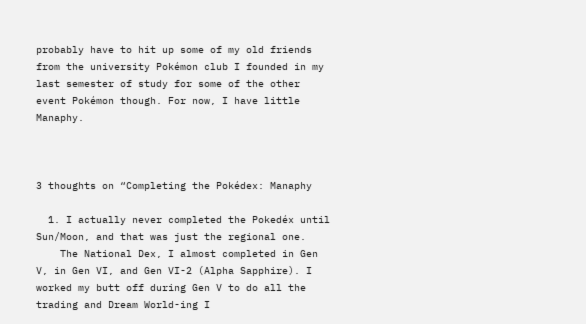probably have to hit up some of my old friends from the university Pokémon club I founded in my last semester of study for some of the other event Pokémon though. For now, I have little Manaphy.



3 thoughts on “Completing the Pokédex: Manaphy

  1. I actually never completed the Pokedéx until Sun/Moon, and that was just the regional one.
    The National Dex, I almost completed in Gen V, in Gen VI, and Gen VI-2 (Alpha Sapphire). I worked my butt off during Gen V to do all the trading and Dream World-ing I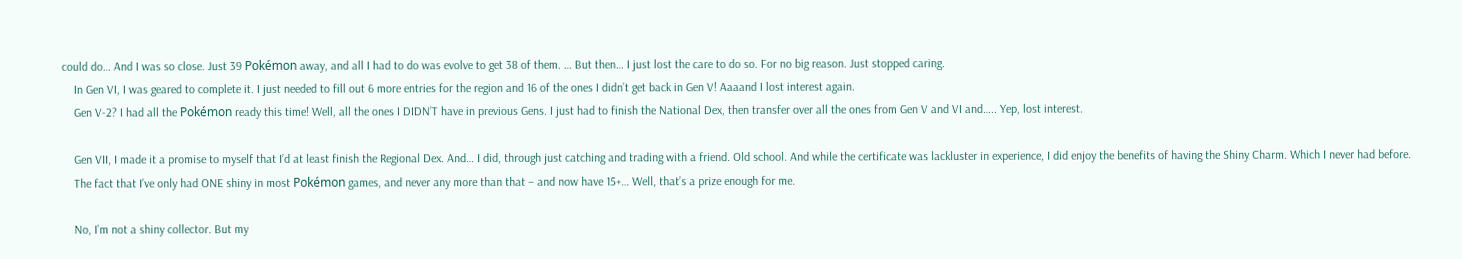could do… And I was so close. Just 39 Pokémon away, and all I had to do was evolve to get 38 of them. … But then… I just lost the care to do so. For no big reason. Just stopped caring.
    In Gen VI, I was geared to complete it. I just needed to fill out 6 more entries for the region and 16 of the ones I didn’t get back in Gen V! Aaaand I lost interest again.
    Gen V-2? I had all the Pokémon ready this time! Well, all the ones I DIDN’T have in previous Gens. I just had to finish the National Dex, then transfer over all the ones from Gen V and VI and….. Yep, lost interest.

    Gen VII, I made it a promise to myself that I’d at least finish the Regional Dex. And… I did, through just catching and trading with a friend. Old school. And while the certificate was lackluster in experience, I did enjoy the benefits of having the Shiny Charm. Which I never had before.
    The fact that I’ve only had ONE shiny in most Pokémon games, and never any more than that – and now have 15+… Well, that’s a prize enough for me.

    No, I’m not a shiny collector. But my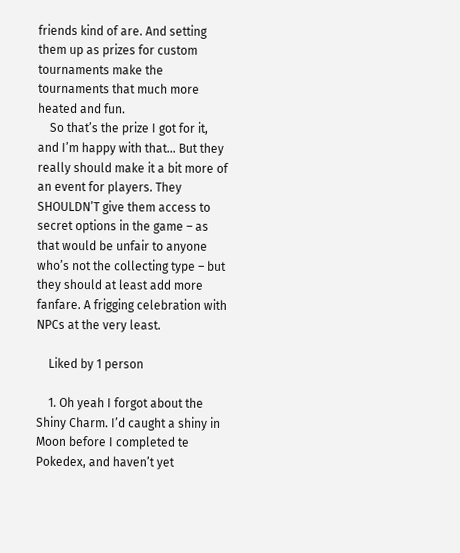friends kind of are. And setting them up as prizes for custom tournaments make the tournaments that much more heated and fun.
    So that’s the prize I got for it, and I’m happy with that… But they really should make it a bit more of an event for players. They SHOULDN’T give them access to secret options in the game – as that would be unfair to anyone who’s not the collecting type – but they should at least add more fanfare. A frigging celebration with NPCs at the very least.

    Liked by 1 person

    1. Oh yeah I forgot about the Shiny Charm. I’d caught a shiny in Moon before I completed te Pokedex, and haven’t yet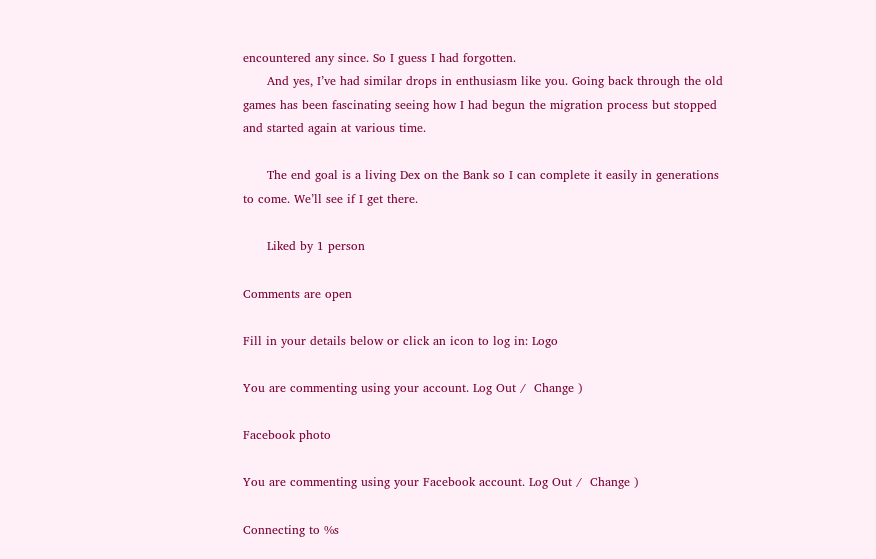encountered any since. So I guess I had forgotten.
      And yes, I’ve had similar drops in enthusiasm like you. Going back through the old games has been fascinating seeing how I had begun the migration process but stopped and started again at various time.

      The end goal is a living Dex on the Bank so I can complete it easily in generations to come. We’ll see if I get there.

      Liked by 1 person

Comments are open

Fill in your details below or click an icon to log in: Logo

You are commenting using your account. Log Out /  Change )

Facebook photo

You are commenting using your Facebook account. Log Out /  Change )

Connecting to %s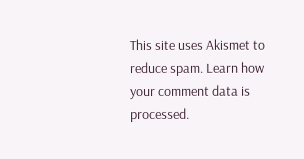This site uses Akismet to reduce spam. Learn how your comment data is processed.